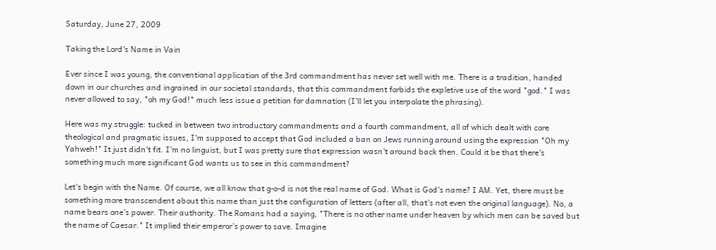Saturday, June 27, 2009

Taking the Lord's Name in Vain

Ever since I was young, the conventional application of the 3rd commandment has never set well with me. There is a tradition, handed down in our churches and ingrained in our societal standards, that this commandment forbids the expletive use of the word "god." I was never allowed to say, "oh my God!" much less issue a petition for damnation (I'll let you interpolate the phrasing).

Here was my struggle: tucked in between two introductory commandments and a fourth commandment, all of which dealt with core theological and pragmatic issues, I'm supposed to accept that God included a ban on Jews running around using the expression "Oh my Yahweh!" It just didn't fit. I'm no linguist, but I was pretty sure that expression wasn't around back then. Could it be that there's something much more significant God wants us to see in this commandment?

Let's begin with the Name. Of course, we all know that g-o-d is not the real name of God. What is God's name? I AM. Yet, there must be something more transcendent about this name than just the configuration of letters (after all, that's not even the original language). No, a name bears one's power. Their authority. The Romans had a saying, "There is no other name under heaven by which men can be saved but the name of Caesar." It implied their emperor's power to save. Imagine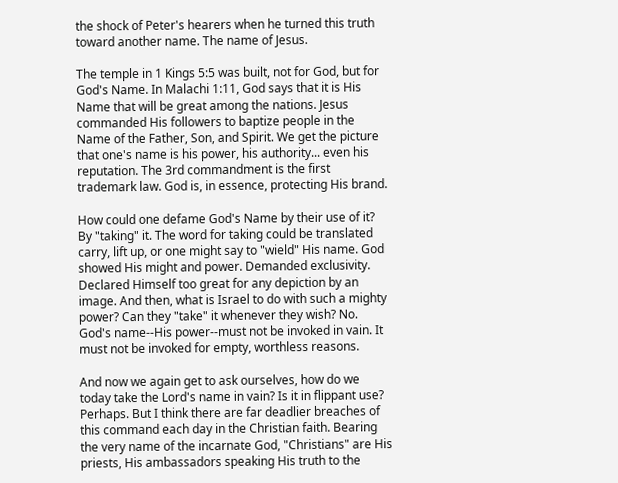the shock of Peter's hearers when he turned this truth toward another name. The name of Jesus.

The temple in 1 Kings 5:5 was built, not for God, but for God's Name. In Malachi 1:11, God says that it is His Name that will be great among the nations. Jesus commanded His followers to baptize people in the Name of the Father, Son, and Spirit. We get the picture that one's name is his power, his authority... even his reputation. The 3rd commandment is the first trademark law. God is, in essence, protecting His brand.

How could one defame God's Name by their use of it? By "taking" it. The word for taking could be translated carry, lift up, or one might say to "wield" His name. God showed His might and power. Demanded exclusivity. Declared Himself too great for any depiction by an image. And then, what is Israel to do with such a mighty power? Can they "take" it whenever they wish? No. God's name--His power--must not be invoked in vain. It must not be invoked for empty, worthless reasons.

And now we again get to ask ourselves, how do we today take the Lord's name in vain? Is it in flippant use? Perhaps. But I think there are far deadlier breaches of this command each day in the Christian faith. Bearing the very name of the incarnate God, "Christians" are His priests, His ambassadors speaking His truth to the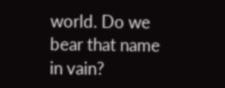world. Do we bear that name in vain?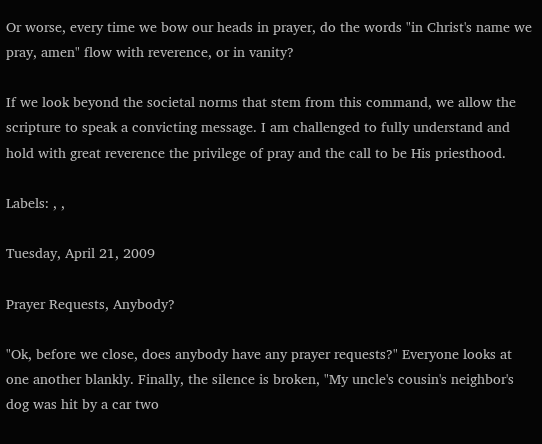Or worse, every time we bow our heads in prayer, do the words "in Christ's name we pray, amen" flow with reverence, or in vanity?

If we look beyond the societal norms that stem from this command, we allow the scripture to speak a convicting message. I am challenged to fully understand and hold with great reverence the privilege of pray and the call to be His priesthood.

Labels: , ,

Tuesday, April 21, 2009

Prayer Requests, Anybody?

"Ok, before we close, does anybody have any prayer requests?" Everyone looks at one another blankly. Finally, the silence is broken, "My uncle's cousin's neighbor's dog was hit by a car two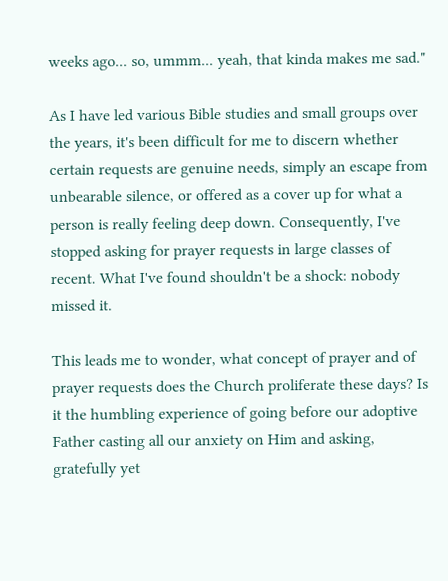weeks ago... so, ummm... yeah, that kinda makes me sad."

As I have led various Bible studies and small groups over the years, it's been difficult for me to discern whether certain requests are genuine needs, simply an escape from unbearable silence, or offered as a cover up for what a person is really feeling deep down. Consequently, I've stopped asking for prayer requests in large classes of recent. What I've found shouldn't be a shock: nobody missed it.

This leads me to wonder, what concept of prayer and of prayer requests does the Church proliferate these days? Is it the humbling experience of going before our adoptive Father casting all our anxiety on Him and asking, gratefully yet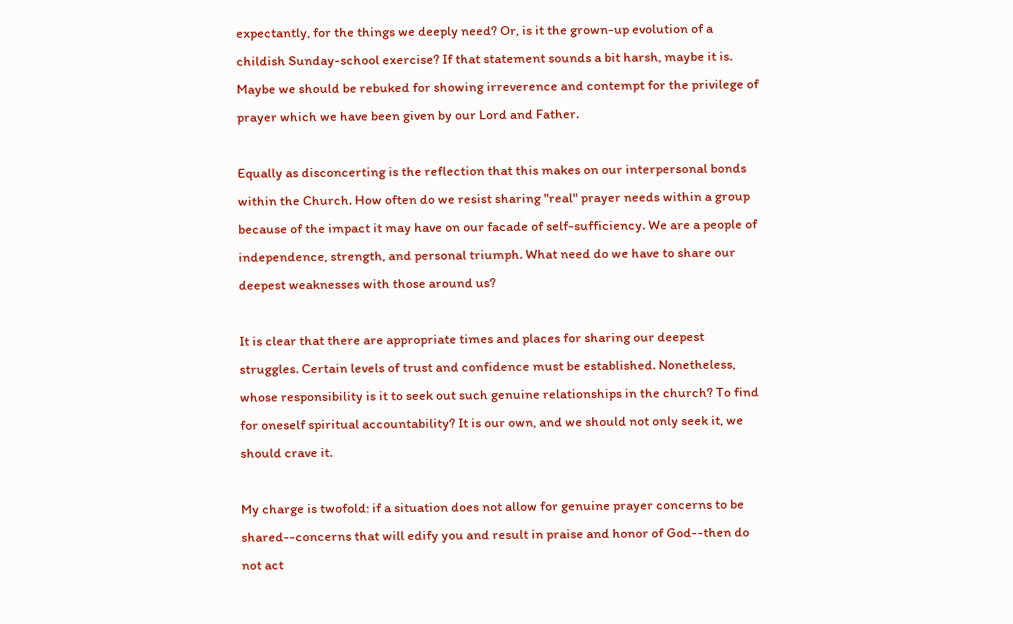expectantly, for the things we deeply need? Or, is it the grown-up evolution of a childish Sunday-school exercise? If that statement sounds a bit harsh, maybe it is. Maybe we should be rebuked for showing irreverence and contempt for the privilege of prayer which we have been given by our Lord and Father.

Equally as disconcerting is the reflection that this makes on our interpersonal bonds within the Church. How often do we resist sharing "real" prayer needs within a group because of the impact it may have on our facade of self-sufficiency. We are a people of independence, strength, and personal triumph. What need do we have to share our deepest weaknesses with those around us?

It is clear that there are appropriate times and places for sharing our deepest struggles. Certain levels of trust and confidence must be established. Nonetheless, whose responsibility is it to seek out such genuine relationships in the church? To find for oneself spiritual accountability? It is our own, and we should not only seek it, we should crave it.

My charge is twofold: if a situation does not allow for genuine prayer concerns to be shared--concerns that will edify you and result in praise and honor of God--then do not act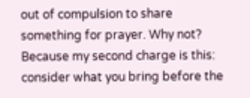out of compulsion to share something for prayer. Why not? Because my second charge is this: consider what you bring before the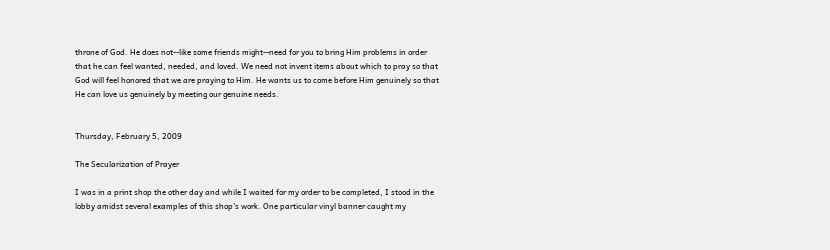throne of God. He does not--like some friends might--need for you to bring Him problems in order that he can feel wanted, needed, and loved. We need not invent items about which to pray so that God will feel honored that we are praying to Him. He wants us to come before Him genuinely so that He can love us genuinely by meeting our genuine needs.


Thursday, February 5, 2009

The Secularization of Prayer

I was in a print shop the other day and while I waited for my order to be completed, I stood in the lobby amidst several examples of this shop's work. One particular vinyl banner caught my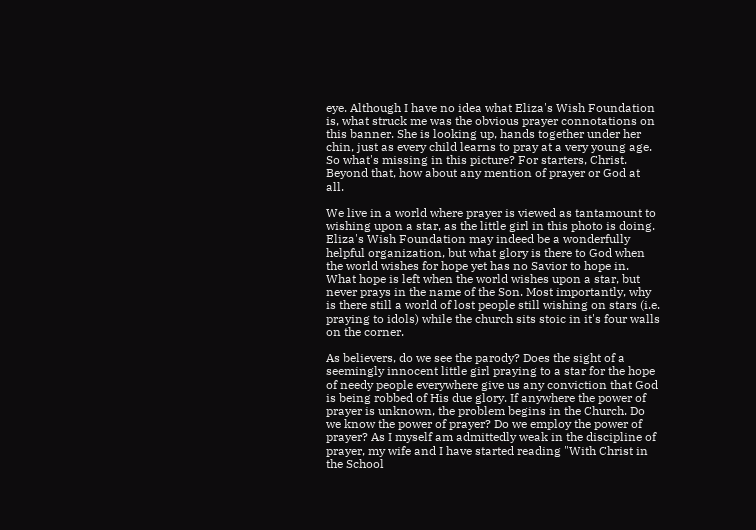eye. Although I have no idea what Eliza's Wish Foundation is, what struck me was the obvious prayer connotations on this banner. She is looking up, hands together under her chin, just as every child learns to pray at a very young age. So what's missing in this picture? For starters, Christ. Beyond that, how about any mention of prayer or God at all.

We live in a world where prayer is viewed as tantamount to wishing upon a star, as the little girl in this photo is doing. Eliza's Wish Foundation may indeed be a wonderfully helpful organization, but what glory is there to God when the world wishes for hope yet has no Savior to hope in. What hope is left when the world wishes upon a star, but never prays in the name of the Son. Most importantly, why is there still a world of lost people still wishing on stars (i.e. praying to idols) while the church sits stoic in it's four walls on the corner.

As believers, do we see the parody? Does the sight of a seemingly innocent little girl praying to a star for the hope of needy people everywhere give us any conviction that God is being robbed of His due glory. If anywhere the power of prayer is unknown, the problem begins in the Church. Do we know the power of prayer? Do we employ the power of prayer? As I myself am admittedly weak in the discipline of prayer, my wife and I have started reading "With Christ in the School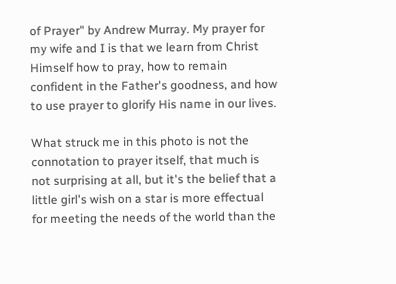of Prayer" by Andrew Murray. My prayer for my wife and I is that we learn from Christ Himself how to pray, how to remain confident in the Father's goodness, and how to use prayer to glorify His name in our lives.

What struck me in this photo is not the connotation to prayer itself, that much is not surprising at all, but it's the belief that a little girl's wish on a star is more effectual for meeting the needs of the world than the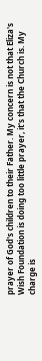prayer of God's children to their Father. My concern is not that Eliza's Wish Foundation is doing too little prayer, it's that the Church is. My charge is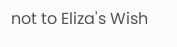not to Eliza's Wish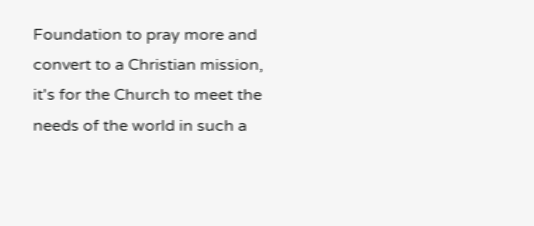Foundation to pray more and convert to a Christian mission, it's for the Church to meet the needs of the world in such a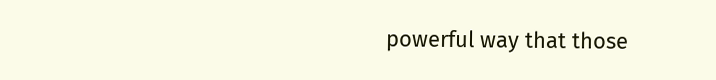powerful way that those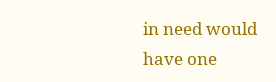in need would have one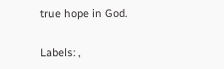true hope in God.

Labels: ,